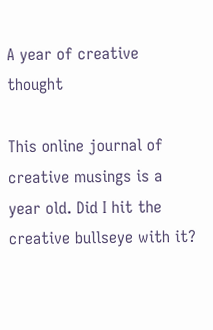A year of creative thought

This online journal of creative musings is a year old. Did I hit the creative bullseye with it?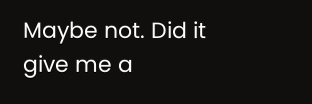Maybe not. Did it give me a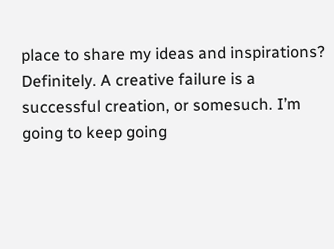place to share my ideas and inspirations? Definitely. A creative failure is a successful creation, or somesuch. I’m going to keep going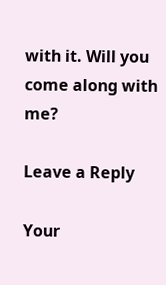with it. Will you come along with me?

Leave a Reply

Your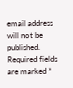email address will not be published. Required fields are marked *